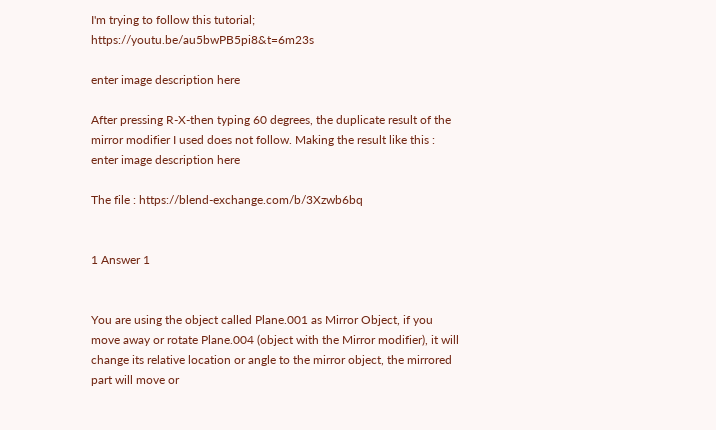I'm trying to follow this tutorial; https://youtu.be/au5bwPB5pi8&t=6m23s

enter image description here

After pressing R-X-then typing 60 degrees, the duplicate result of the mirror modifier I used does not follow. Making the result like this : enter image description here

The file : https://blend-exchange.com/b/3Xzwb6bq


1 Answer 1


You are using the object called Plane.001 as Mirror Object, if you move away or rotate Plane.004 (object with the Mirror modifier), it will change its relative location or angle to the mirror object, the mirrored part will move or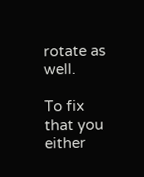rotate as well.

To fix that you either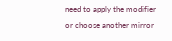need to apply the modifier or choose another mirror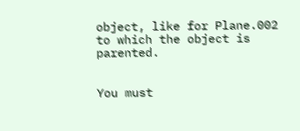object, like for Plane.002 to which the object is parented.


You must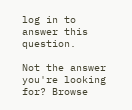log in to answer this question.

Not the answer you're looking for? Browse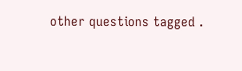other questions tagged .